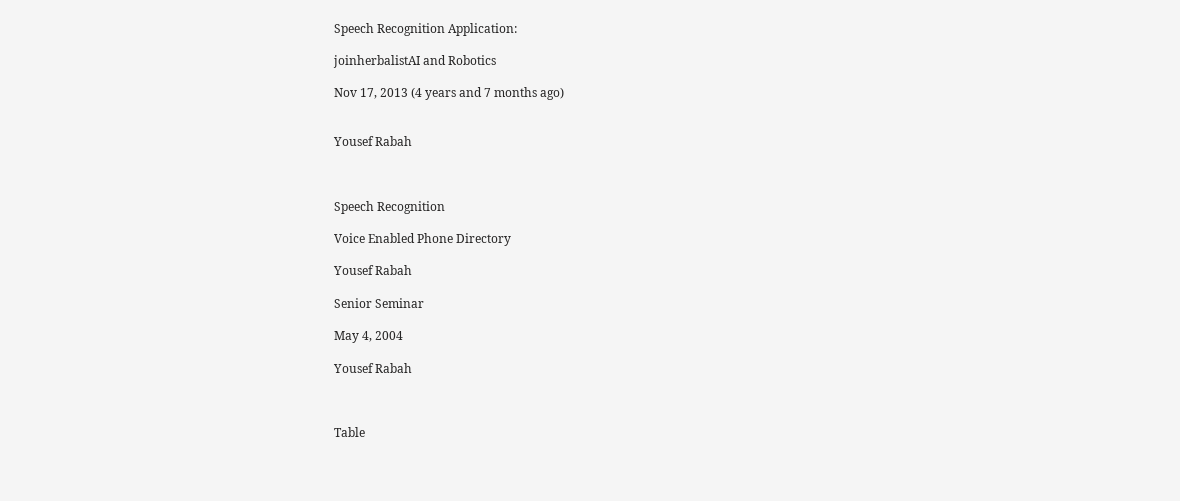Speech Recognition Application:

joinherbalistAI and Robotics

Nov 17, 2013 (4 years and 7 months ago)


Yousef Rabah



Speech Recognition

Voice Enabled Phone Directory

Yousef Rabah

Senior Seminar

May 4, 2004

Yousef Rabah



Table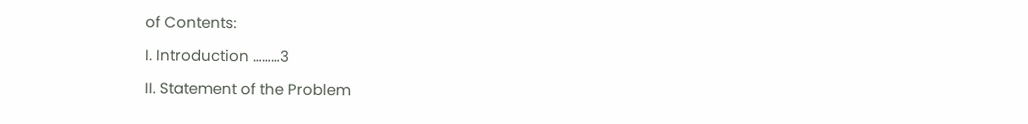of Contents:

I. Introduction ………3

II. Statement of the Problem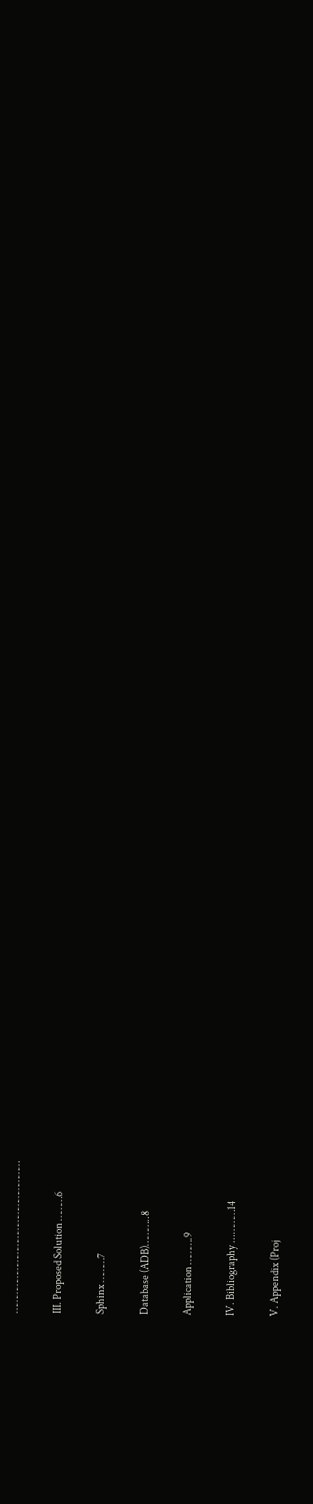…………………………………………………

III. Proposed Solution ………6

Sphinx ………7

Database (ADB)………..8

Application ……….9

IV. Bibliography ...………14

V. Appendix (Proj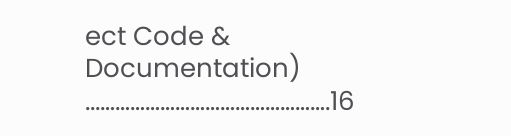ect Code & Documentation) ...……………………………………….16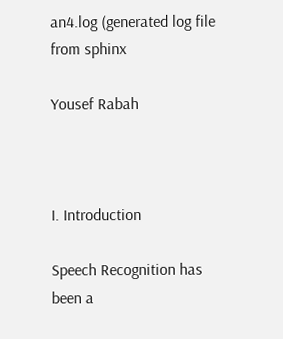an4.log (generated log file from sphinx

Yousef Rabah



I. Introduction

Speech Recognition has been a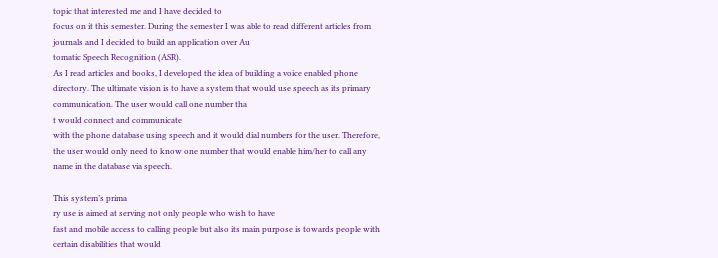topic that interested me and I have decided to
focus on it this semester. During the semester I was able to read different articles from
journals and I decided to build an application over Au
tomatic Speech Recognition (ASR).
As I read articles and books, I developed the idea of building a voice enabled phone
directory. The ultimate vision is to have a system that would use speech as its primary
communication. The user would call one number tha
t would connect and communicate
with the phone database using speech and it would dial numbers for the user. Therefore,
the user would only need to know one number that would enable him/her to call any
name in the database via speech.

This system’s prima
ry use is aimed at serving not only people who wish to have
fast and mobile access to calling people but also its main purpose is towards people with
certain disabilities that would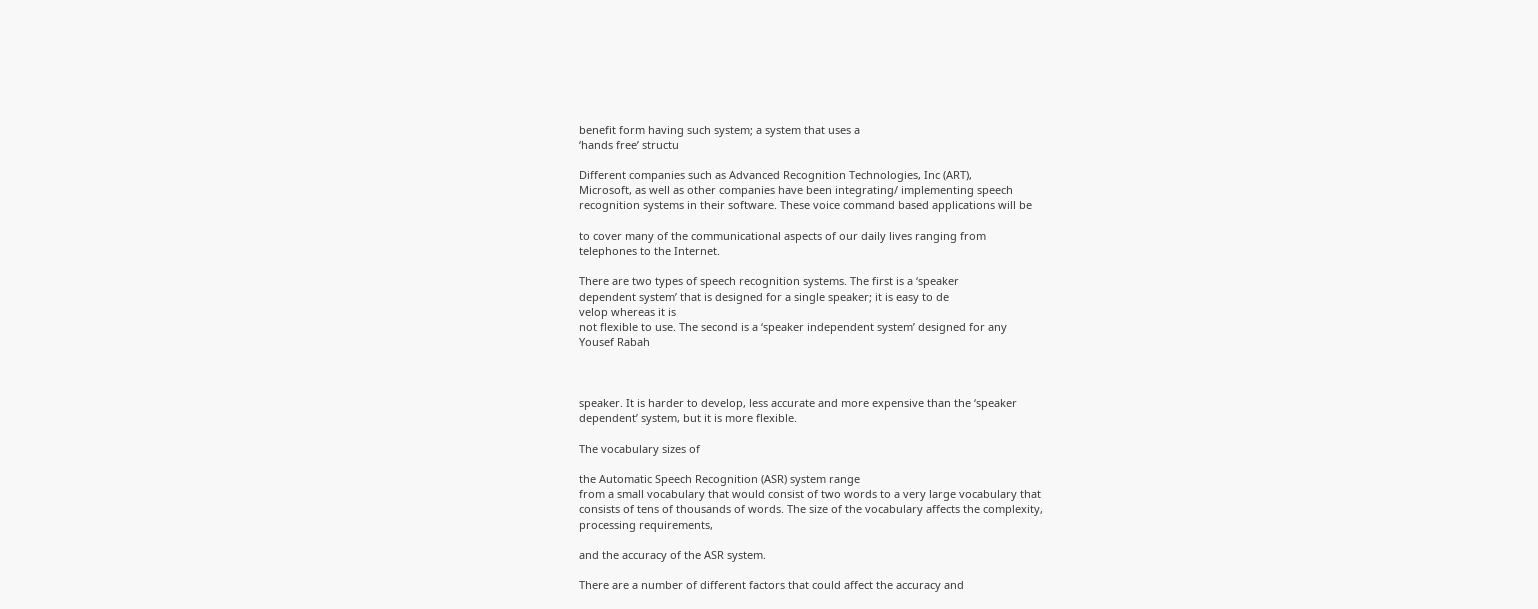benefit form having such system; a system that uses a
‘hands free’ structu

Different companies such as Advanced Recognition Technologies, Inc (ART),
Microsoft, as well as other companies have been integrating/ implementing speech
recognition systems in their software. These voice command based applications will be

to cover many of the communicational aspects of our daily lives ranging from
telephones to the Internet.

There are two types of speech recognition systems. The first is a ‘speaker
dependent system’ that is designed for a single speaker; it is easy to de
velop whereas it is
not flexible to use. The second is a ‘speaker independent system’ designed for any
Yousef Rabah



speaker. It is harder to develop, less accurate and more expensive than the ‘speaker
dependent’ system, but it is more flexible.

The vocabulary sizes of

the Automatic Speech Recognition (ASR) system range
from a small vocabulary that would consist of two words to a very large vocabulary that
consists of tens of thousands of words. The size of the vocabulary affects the complexity,
processing requirements,

and the accuracy of the ASR system.

There are a number of different factors that could affect the accuracy and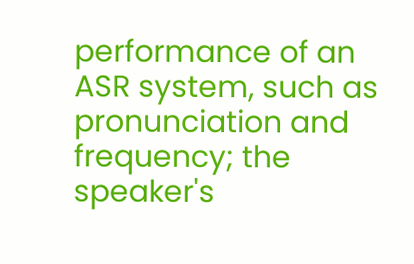performance of an ASR system, such as pronunciation and frequency; the speaker's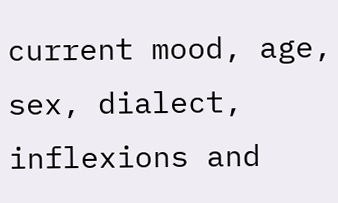current mood, age, sex, dialect, inflexions and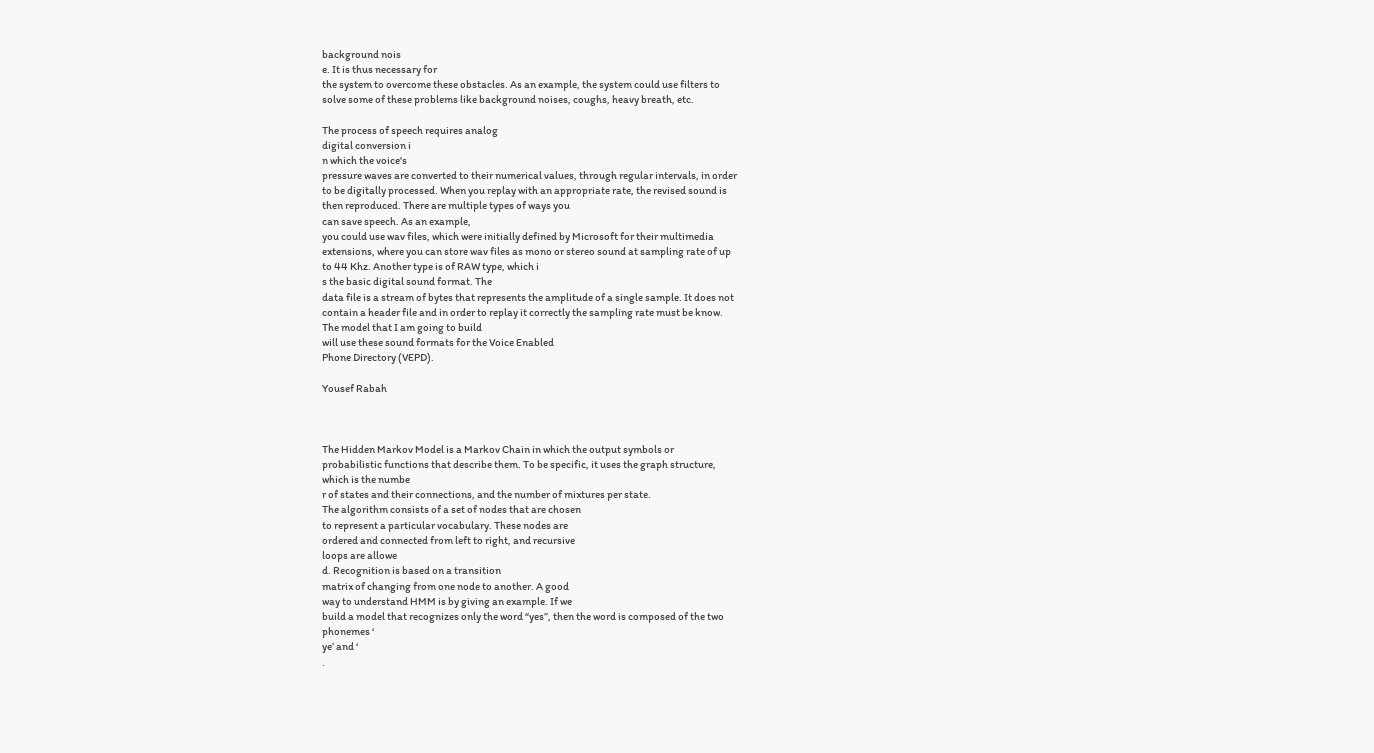background nois
e. It is thus necessary for
the system to overcome these obstacles. As an example, the system could use filters to
solve some of these problems like background noises, coughs, heavy breath, etc.

The process of speech requires analog
digital conversion i
n which the voice's
pressure waves are converted to their numerical values, through regular intervals, in order
to be digitally processed. When you replay with an appropriate rate, the revised sound is
then reproduced. There are multiple types of ways you
can save speech. As an example,
you could use wav files, which were initially defined by Microsoft for their multimedia
extensions, where you can store wav files as mono or stereo sound at sampling rate of up
to 44 Khz. Another type is of RAW type, which i
s the basic digital sound format. The
data file is a stream of bytes that represents the amplitude of a single sample. It does not
contain a header file and in order to replay it correctly the sampling rate must be know.
The model that I am going to build
will use these sound formats for the Voice Enabled
Phone Directory (VEPD).

Yousef Rabah



The Hidden Markov Model is a Markov Chain in which the output symbols or
probabilistic functions that describe them. To be specific, it uses the graph structure,
which is the numbe
r of states and their connections, and the number of mixtures per state.
The algorithm consists of a set of nodes that are chosen
to represent a particular vocabulary. These nodes are
ordered and connected from left to right, and recursive
loops are allowe
d. Recognition is based on a transition
matrix of changing from one node to another. A good
way to understand HMM is by giving an example. If we
build a model that recognizes only the word “yes”, then the word is composed of the two
phonemes ‘
ye’ and ‘
.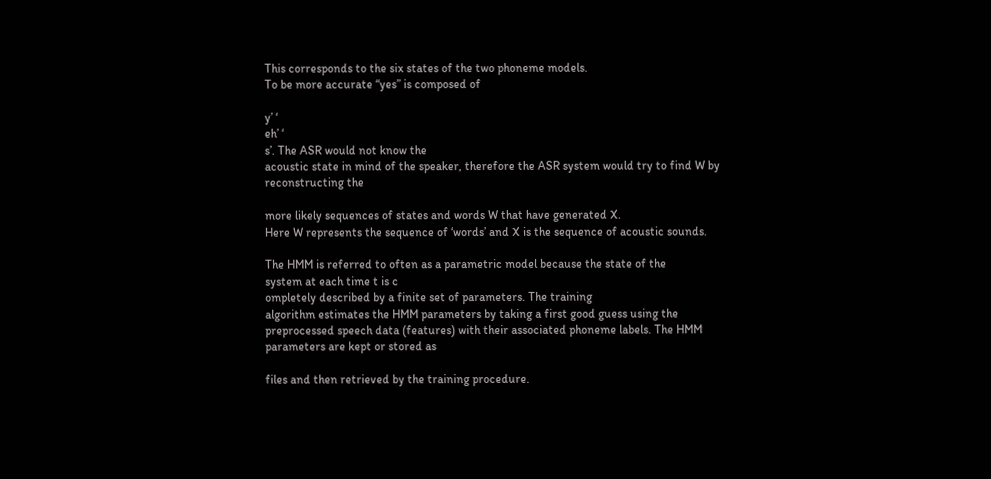This corresponds to the six states of the two phoneme models.
To be more accurate “yes” is composed of

y’ ‘
eh’ ‘
s’. The ASR would not know the
acoustic state in mind of the speaker, therefore the ASR system would try to find W by
reconstructing the

more likely sequences of states and words W that have generated X.
Here W represents the sequence of ‘words’ and X is the sequence of acoustic sounds.

The HMM is referred to often as a parametric model because the state of the
system at each time t is c
ompletely described by a finite set of parameters. The training
algorithm estimates the HMM parameters by taking a first good guess using the
preprocessed speech data (features) with their associated phoneme labels. The HMM
parameters are kept or stored as

files and then retrieved by the training procedure.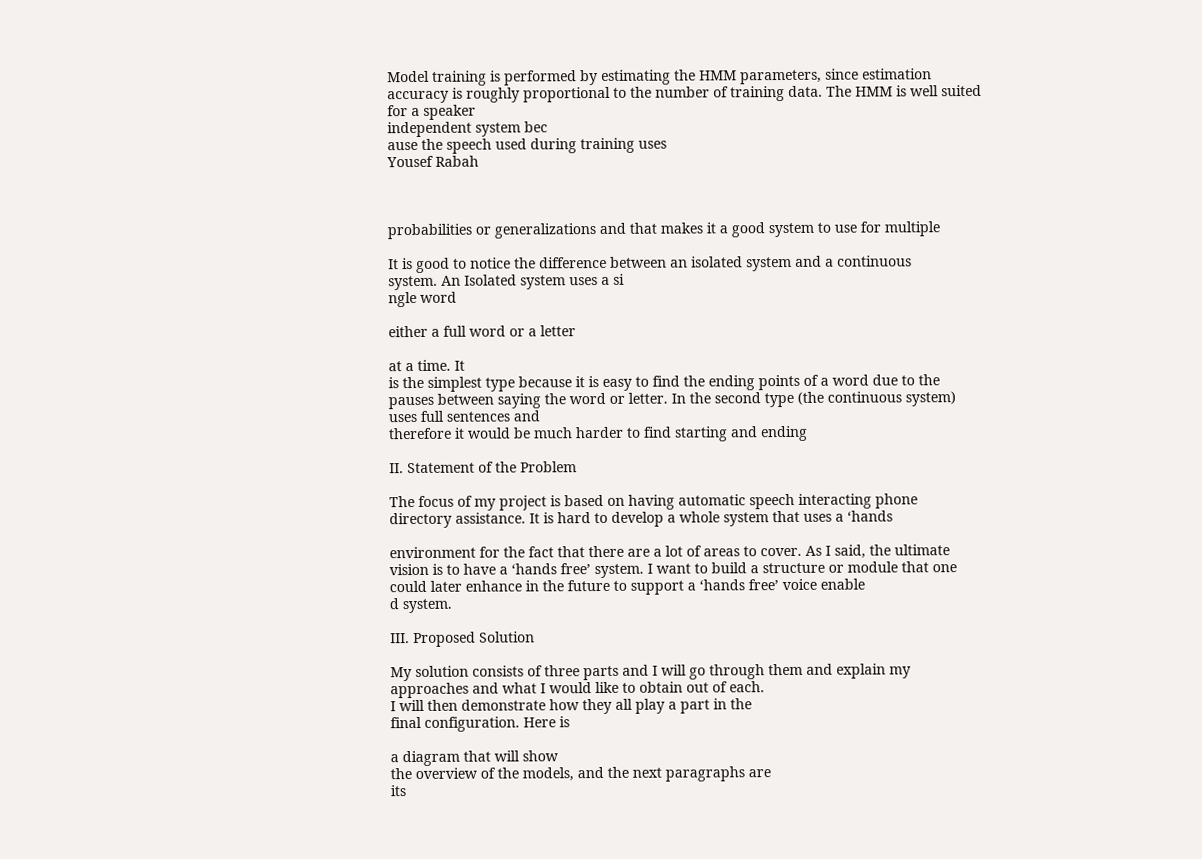Model training is performed by estimating the HMM parameters, since estimation
accuracy is roughly proportional to the number of training data. The HMM is well suited
for a speaker
independent system bec
ause the speech used during training uses
Yousef Rabah



probabilities or generalizations and that makes it a good system to use for multiple

It is good to notice the difference between an isolated system and a continuous
system. An Isolated system uses a si
ngle word

either a full word or a letter

at a time. It
is the simplest type because it is easy to find the ending points of a word due to the
pauses between saying the word or letter. In the second type (the continuous system)
uses full sentences and
therefore it would be much harder to find starting and ending

II. Statement of the Problem

The focus of my project is based on having automatic speech interacting phone
directory assistance. It is hard to develop a whole system that uses a ‘hands

environment for the fact that there are a lot of areas to cover. As I said, the ultimate
vision is to have a ‘hands free’ system. I want to build a structure or module that one
could later enhance in the future to support a ‘hands free’ voice enable
d system.

III. Proposed Solution

My solution consists of three parts and I will go through them and explain my
approaches and what I would like to obtain out of each.
I will then demonstrate how they all play a part in the
final configuration. Here is

a diagram that will show
the overview of the models, and the next paragraphs are
its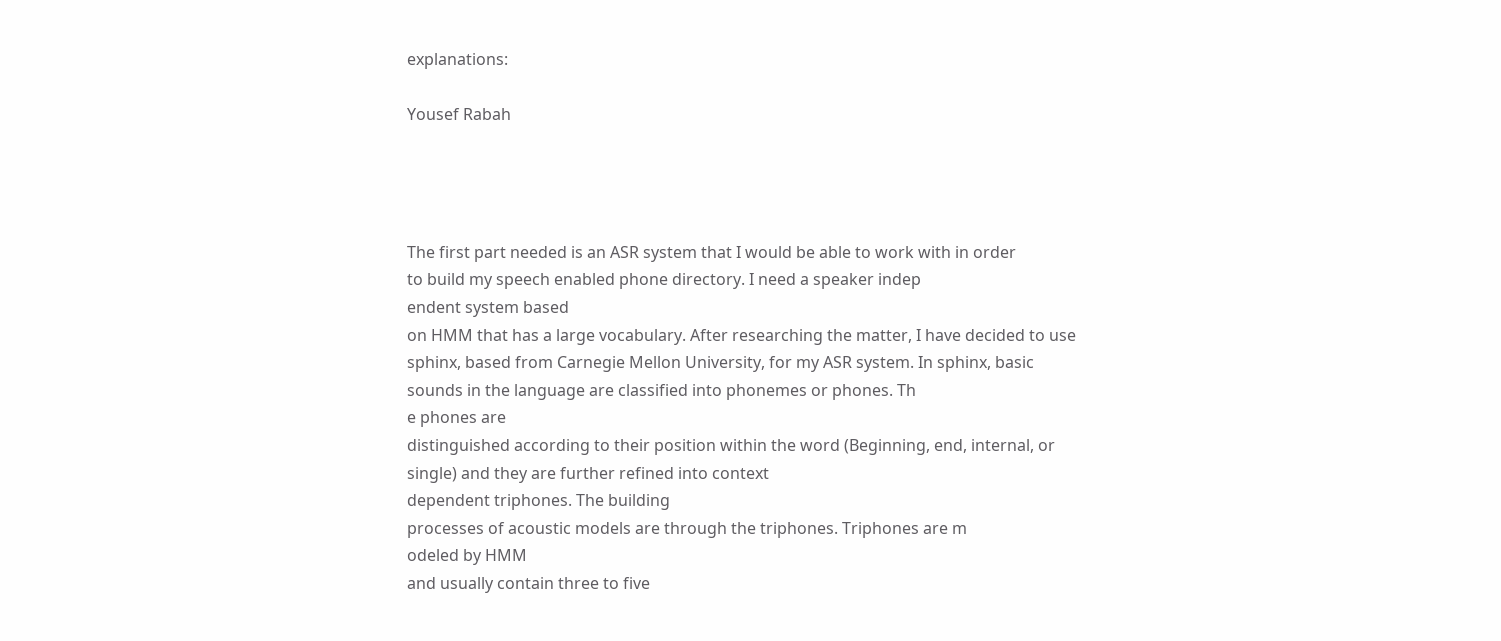explanations:

Yousef Rabah




The first part needed is an ASR system that I would be able to work with in order
to build my speech enabled phone directory. I need a speaker indep
endent system based
on HMM that has a large vocabulary. After researching the matter, I have decided to use
sphinx, based from Carnegie Mellon University, for my ASR system. In sphinx, basic
sounds in the language are classified into phonemes or phones. Th
e phones are
distinguished according to their position within the word (Beginning, end, internal, or
single) and they are further refined into context
dependent triphones. The building
processes of acoustic models are through the triphones. Triphones are m
odeled by HMM
and usually contain three to five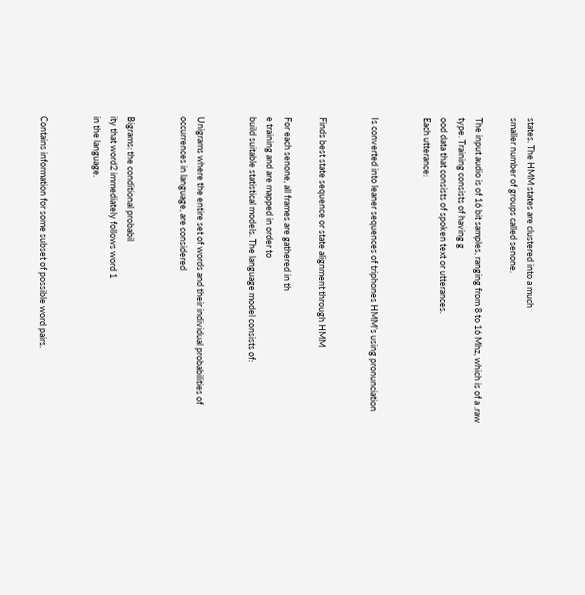states. The HMM states are clustered into a much
smaller number of groups called senone.

The input audio is of 16 bit samples, ranging from 8 to 16 Mhz, which is of a .raw
type. Training consists of having g
ood data that consists of spoken text or utterances.
Each utterance:


Is converted into leaner sequences of triphones HMM’s using pronunciation


Finds best state sequence or state alignment through HMM

For each senone, all frames are gathered in th
e training and are mapped in order to
build suitable statistical models. The language model consists of:


Unigrams where the entire set of words and their individual probabilities of
occurrences in language, are considered


Bigrams: the conditional probabil
ity that word2 immediately follows word 1
in the language.


Contains information for some subset of possible word pairs.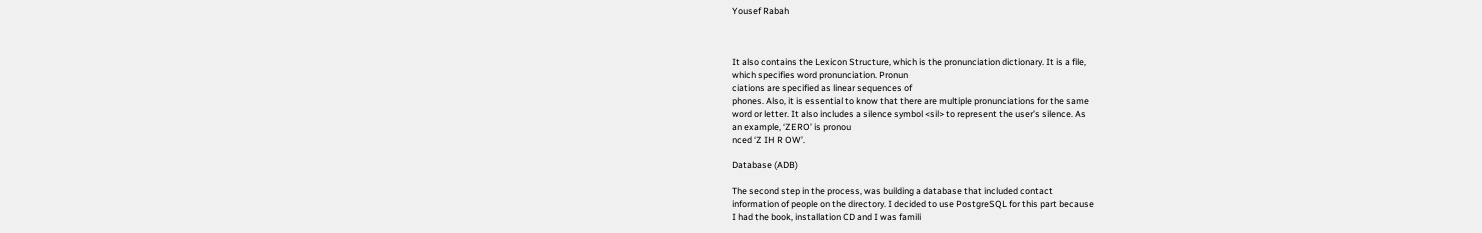Yousef Rabah



It also contains the Lexicon Structure, which is the pronunciation dictionary. It is a file,
which specifies word pronunciation. Pronun
ciations are specified as linear sequences of
phones. Also, it is essential to know that there are multiple pronunciations for the same
word or letter. It also includes a silence symbol <sil> to represent the user’s silence. As
an example, ‘ZERO’ is pronou
nced ‘Z IH R OW’.

Database (ADB)

The second step in the process, was building a database that included contact
information of people on the directory. I decided to use PostgreSQL for this part because
I had the book, installation CD and I was famili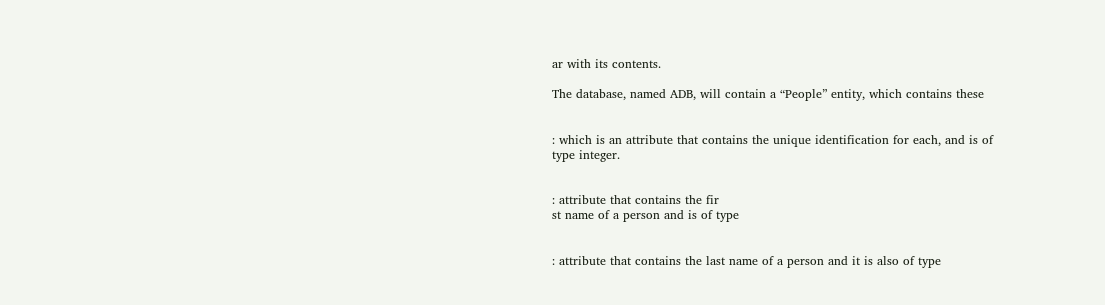ar with its contents.

The database, named ADB, will contain a “People” entity, which contains these


: which is an attribute that contains the unique identification for each, and is of
type integer.


: attribute that contains the fir
st name of a person and is of type


: attribute that contains the last name of a person and it is also of type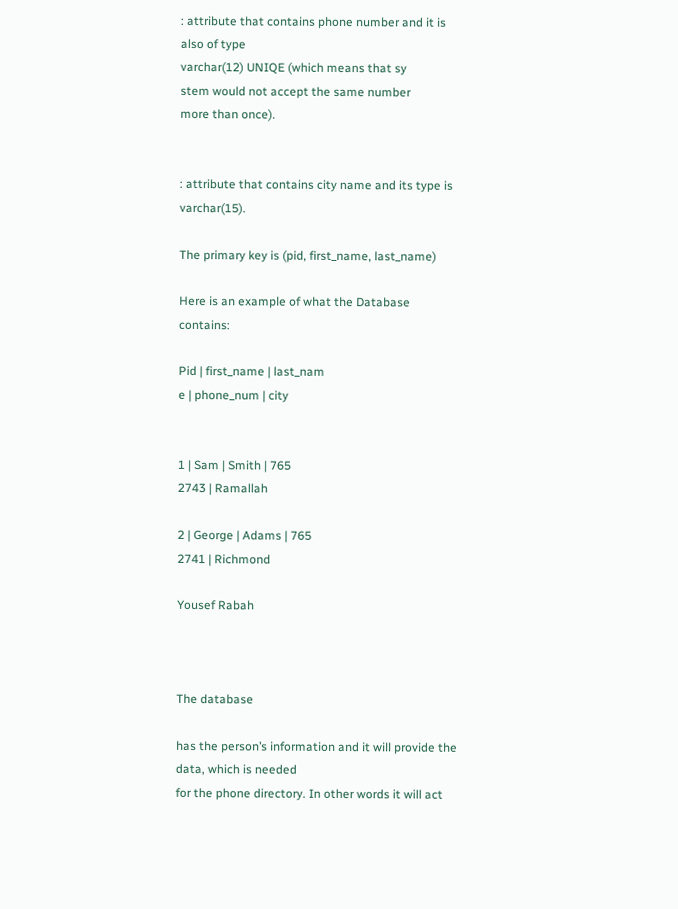: attribute that contains phone number and it is also of type
varchar(12) UNIQE (which means that sy
stem would not accept the same number
more than once).


: attribute that contains city name and its type is varchar(15).

The primary key is (pid, first_name, last_name)

Here is an example of what the Database contains:

Pid | first_name | last_nam
e | phone_num | city


1 | Sam | Smith | 765
2743 | Ramallah

2 | George | Adams | 765
2741 | Richmond

Yousef Rabah



The database

has the person’s information and it will provide the data, which is needed
for the phone directory. In other words it will act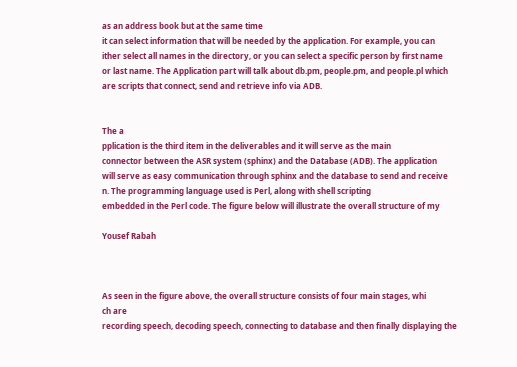as an address book but at the same time
it can select information that will be needed by the application. For example, you can
ither select all names in the directory, or you can select a specific person by first name
or last name. The Application part will talk about db.pm, people.pm, and people.pl which
are scripts that connect, send and retrieve info via ADB.


The a
pplication is the third item in the deliverables and it will serve as the main
connector between the ASR system (sphinx) and the Database (ADB). The application
will serve as easy communication through sphinx and the database to send and receive
n. The programming language used is Perl, along with shell scripting
embedded in the Perl code. The figure below will illustrate the overall structure of my

Yousef Rabah



As seen in the figure above, the overall structure consists of four main stages, whi
ch are
recording speech, decoding speech, connecting to database and then finally displaying the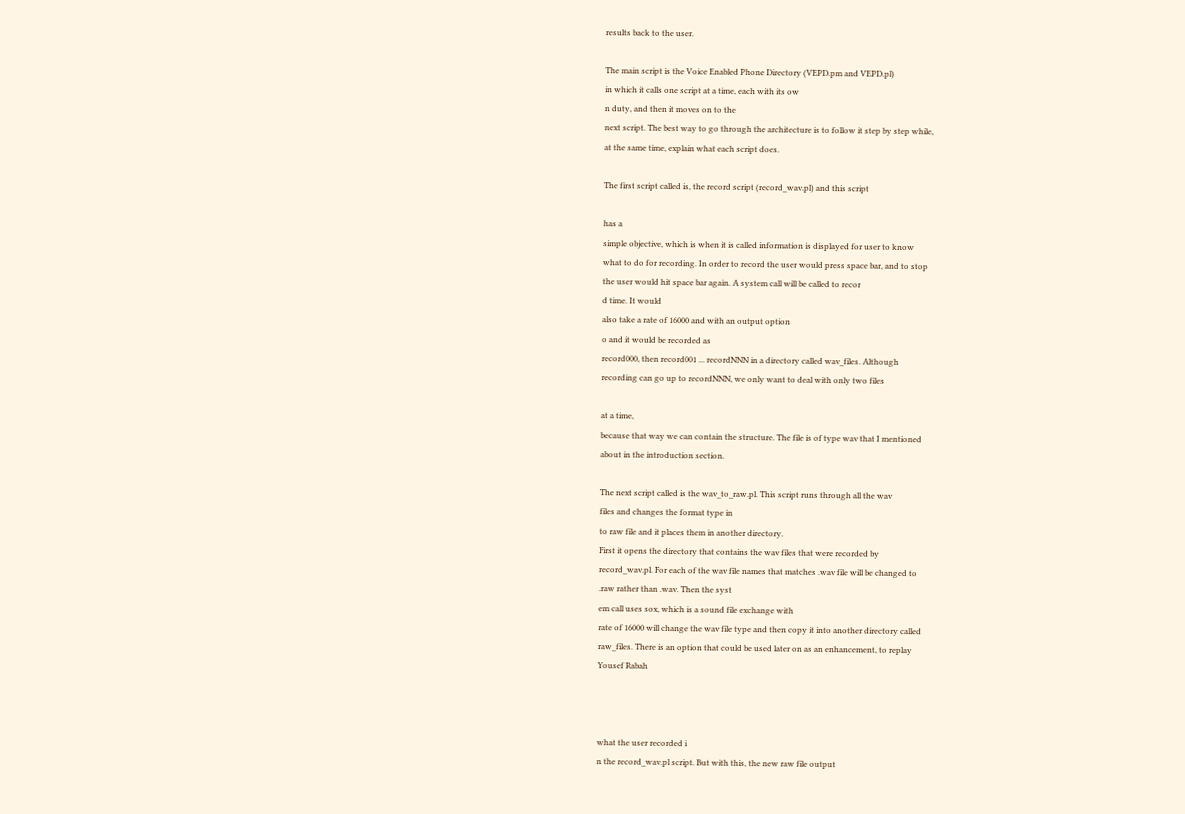results back to the user.

The main script is the Voice Enabled Phone Directory (VEPD.pm and VEPD.pl)
in which it calls one script at a time, each with its ow
n duty, and then it moves on to the
next script. The best way to go through the architecture is to follow it step by step while,
at the same time, explain what each script does.

The first script called is, the record script (record_wav.pl) and this script

has a
simple objective, which is when it is called information is displayed for user to know
what to do for recording. In order to record the user would press space bar, and to stop
the user would hit space bar again. A system call will be called to recor
d time. It would
also take a rate of 16000 and with an output option
o and it would be recorded as
record000, then record001 ... recordNNN in a directory called wav_files. Although
recording can go up to recordNNN, we only want to deal with only two files

at a time,
because that way we can contain the structure. The file is of type wav that I mentioned
about in the introduction section.

The next script called is the wav_to_raw.pl. This script runs through all the wav
files and changes the format type in
to raw file and it places them in another directory.
First it opens the directory that contains the wav files that were recorded by
record_wav.pl. For each of the wav file names that matches .wav file will be changed to
.raw rather than .wav. Then the syst
em call uses sox, which is a sound file exchange with
rate of 16000 will change the wav file type and then copy it into another directory called
raw_files. There is an option that could be used later on as an enhancement, to replay
Yousef Rabah



what the user recorded i
n the record_wav.pl script. But with this, the new raw file output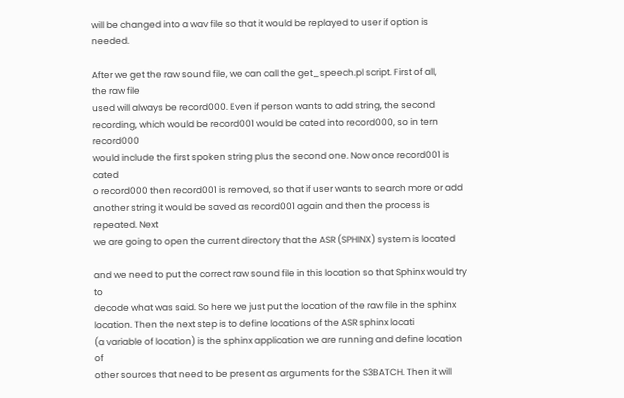will be changed into a wav file so that it would be replayed to user if option is needed.

After we get the raw sound file, we can call the get_speech.pl script. First of all,
the raw file
used will always be record000. Even if person wants to add string, the second
recording, which would be record001 would be cated into record000, so in tern record000
would include the first spoken string plus the second one. Now once record001 is cated
o record000 then record001 is removed, so that if user wants to search more or add
another string it would be saved as record001 again and then the process is repeated. Next
we are going to open the current directory that the ASR (SPHINX) system is located

and we need to put the correct raw sound file in this location so that Sphinx would try to
decode what was said. So here we just put the location of the raw file in the sphinx
location. Then the next step is to define locations of the ASR sphinx locati
(a variable of location) is the sphinx application we are running and define location of
other sources that need to be present as arguments for the S3BATCH. Then it will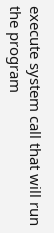execute system call that will run the program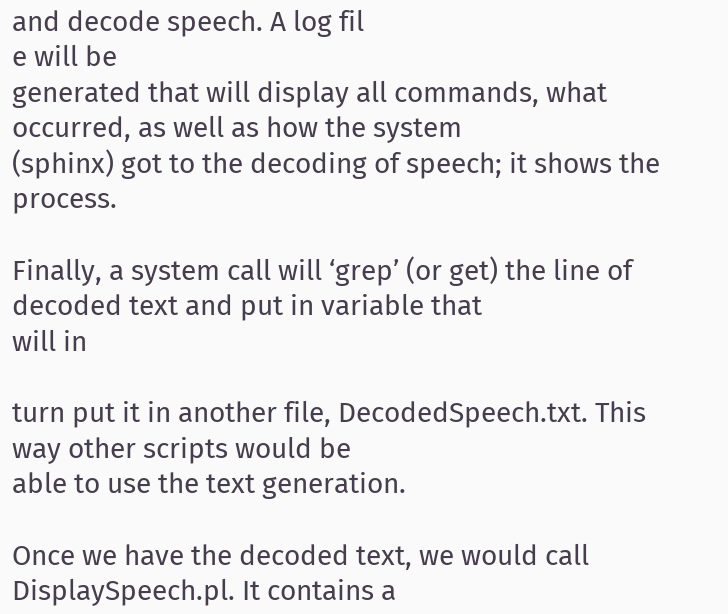and decode speech. A log fil
e will be
generated that will display all commands, what occurred, as well as how the system
(sphinx) got to the decoding of speech; it shows the process.

Finally, a system call will ‘grep’ (or get) the line of decoded text and put in variable that
will in

turn put it in another file, DecodedSpeech.txt. This way other scripts would be
able to use the text generation.

Once we have the decoded text, we would call DisplaySpeech.pl. It contains a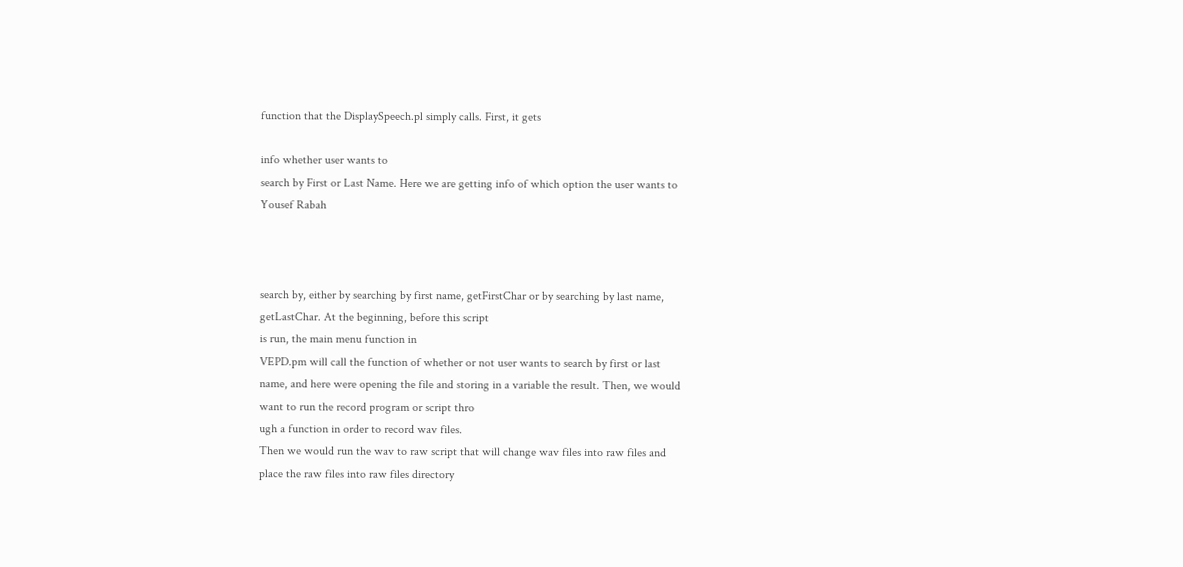function that the DisplaySpeech.pl simply calls. First, it gets

info whether user wants to
search by First or Last Name. Here we are getting info of which option the user wants to
Yousef Rabah



search by, either by searching by first name, getFirstChar or by searching by last name,
getLastChar. At the beginning, before this script
is run, the main menu function in
VEPD.pm will call the function of whether or not user wants to search by first or last
name, and here were opening the file and storing in a variable the result. Then, we would
want to run the record program or script thro
ugh a function in order to record wav files.
Then we would run the wav to raw script that will change wav files into raw files and
place the raw files into raw files directory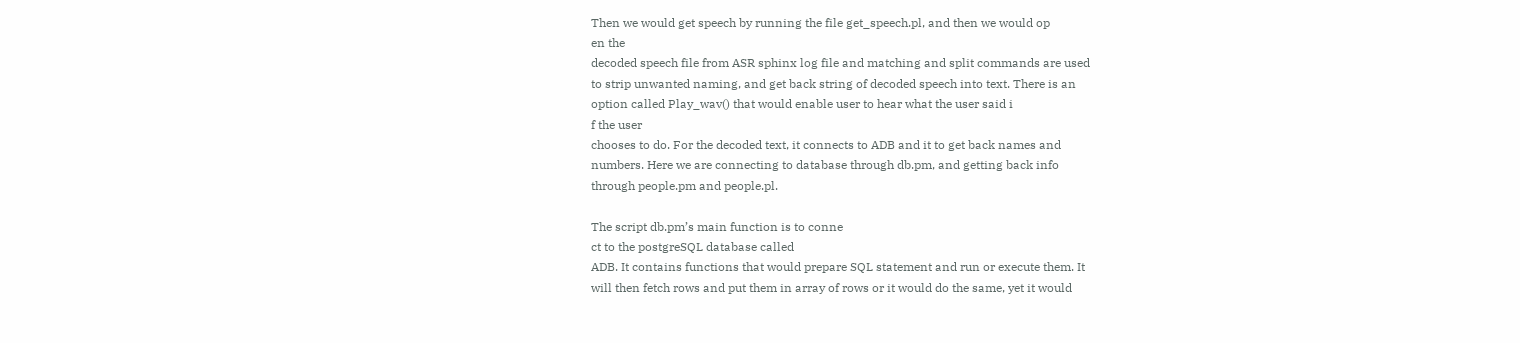Then we would get speech by running the file get_speech.pl, and then we would op
en the
decoded speech file from ASR sphinx log file and matching and split commands are used
to strip unwanted naming, and get back string of decoded speech into text. There is an
option called Play_wav() that would enable user to hear what the user said i
f the user
chooses to do. For the decoded text, it connects to ADB and it to get back names and
numbers. Here we are connecting to database through db.pm, and getting back info
through people.pm and people.pl.

The script db.pm’s main function is to conne
ct to the postgreSQL database called
ADB. It contains functions that would prepare SQL statement and run or execute them. It
will then fetch rows and put them in array of rows or it would do the same, yet it would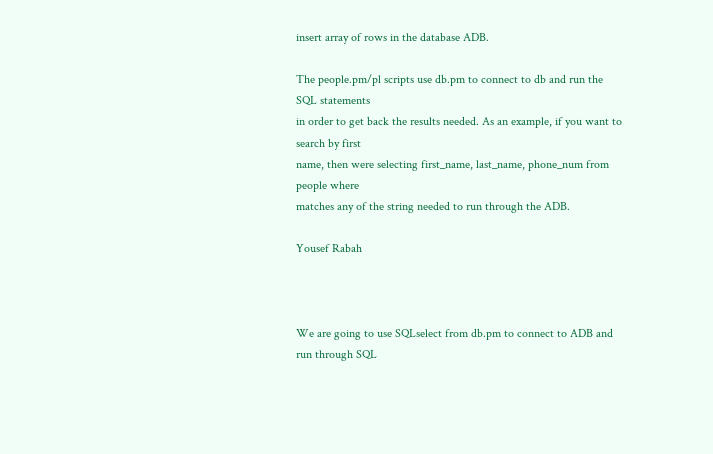insert array of rows in the database ADB.

The people.pm/pl scripts use db.pm to connect to db and run the SQL statements
in order to get back the results needed. As an example, if you want to search by first
name, then were selecting first_name, last_name, phone_num from people where
matches any of the string needed to run through the ADB.

Yousef Rabah



We are going to use SQLselect from db.pm to connect to ADB and run through SQL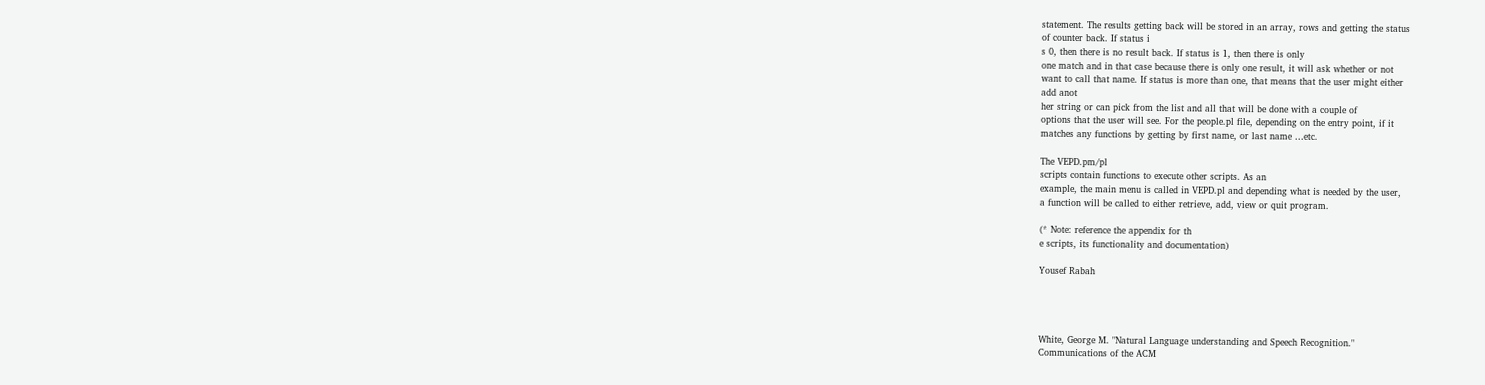statement. The results getting back will be stored in an array, rows and getting the status
of counter back. If status i
s 0, then there is no result back. If status is 1, then there is only
one match and in that case because there is only one result, it will ask whether or not
want to call that name. If status is more than one, that means that the user might either
add anot
her string or can pick from the list and all that will be done with a couple of
options that the user will see. For the people.pl file, depending on the entry point, if it
matches any functions by getting by first name, or last name …etc.

The VEPD.pm/pl
scripts contain functions to execute other scripts. As an
example, the main menu is called in VEPD.pl and depending what is needed by the user,
a function will be called to either retrieve, add, view or quit program.

(* Note: reference the appendix for th
e scripts, its functionality and documentation)

Yousef Rabah




White, George M. "Natural Language understanding and Speech Recognition."
Communications of the ACM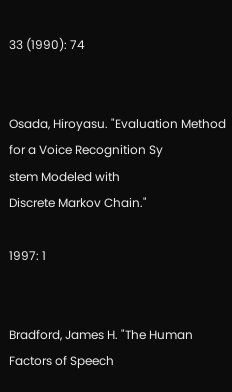33 (1990): 74


Osada, Hiroyasu. "Evaluation Method for a Voice Recognition Sy
stem Modeled with
Discrete Markov Chain."

1997: 1


Bradford, James H. "The Human Factors of Speech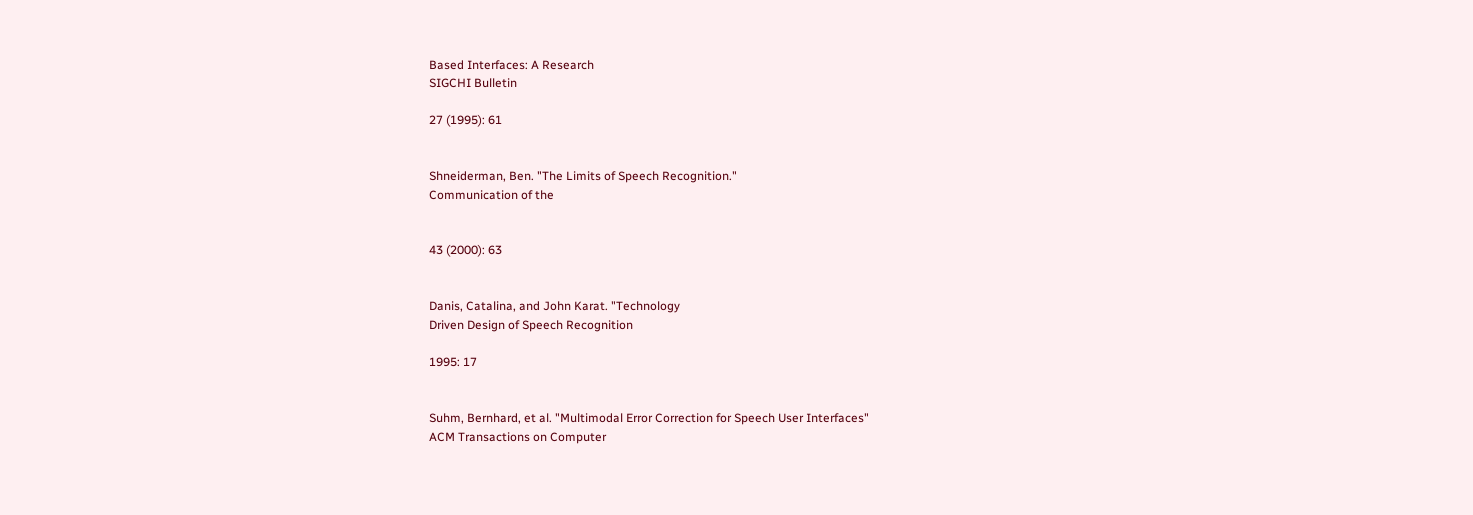Based Interfaces: A Research
SIGCHI Bulletin

27 (1995): 61


Shneiderman, Ben. "The Limits of Speech Recognition."
Communication of the


43 (2000): 63


Danis, Catalina, and John Karat. "Technology
Driven Design of Speech Recognition

1995: 17


Suhm, Bernhard, et al. "Multimodal Error Correction for Speech User Interfaces"
ACM Transactions on Computer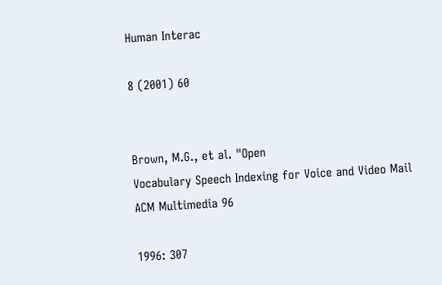Human Interac

8 (2001) 60


Brown, M.G., et al. "Open
Vocabulary Speech Indexing for Voice and Video Mail
ACM Multimedia 96

1996: 307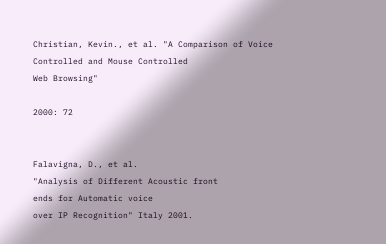Christian, Kevin., et al. "A Comparison of Voice Controlled and Mouse Controlled
Web Browsing"

2000: 72


Falavigna, D., et al.
"Analysis of Different Acoustic front
ends for Automatic voice
over IP Recognition" Italy 2001.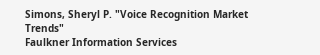Simons, Sheryl P. "Voice Recognition Market Trends"
Faulkner Information Services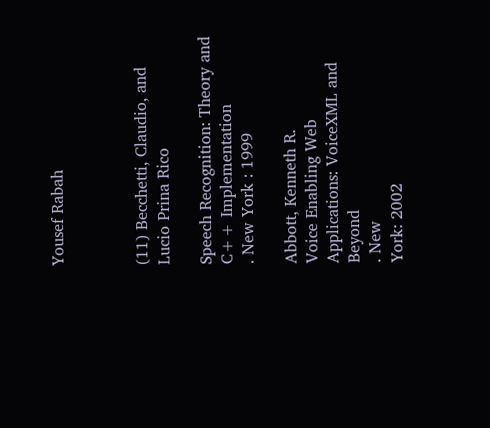Yousef Rabah



(11) Becchetti, Claudio, and Lucio Prina Rico

Speech Recognition: Theory and
C++ Implementation
. New York : 1999

Abbott, Kenneth R.
Voice Enabling Web Applications: VoiceXML and Beyond
. New
York: 2002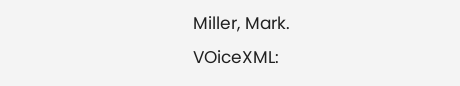Miller, Mark.
VOiceXML: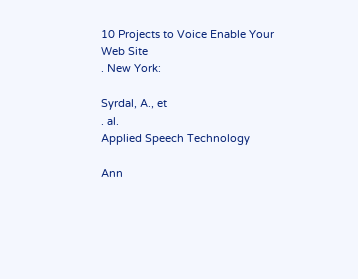10 Projects to Voice Enable Your Web Site
. New York:

Syrdal, A., et
. al.
Applied Speech Technology

Ann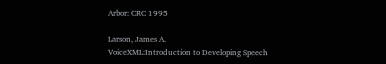Arbor: CRC 1995

Larson, James A.
VoiceXML:Introduction to Developing Speech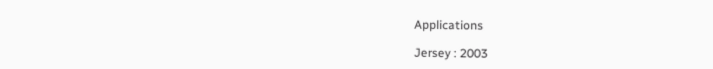Applications

Jersey : 2003